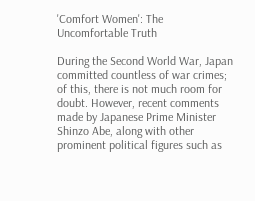'Comfort Women': The Uncomfortable Truth

During the Second World War, Japan committed countless of war crimes; of this, there is not much room for doubt. However, recent comments made by Japanese Prime Minister Shinzo Abe, along with other prominent political figures such as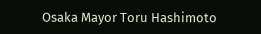Osaka Mayor Toru Hashimoto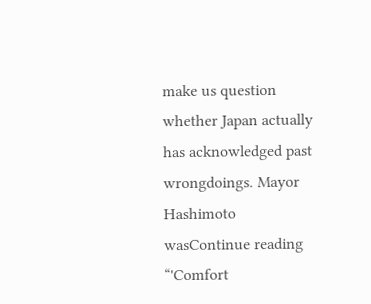make us question whether Japan actually has acknowledged past wrongdoings. Mayor Hashimoto wasContinue reading “'Comfort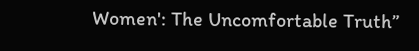Women': The Uncomfortable Truth”